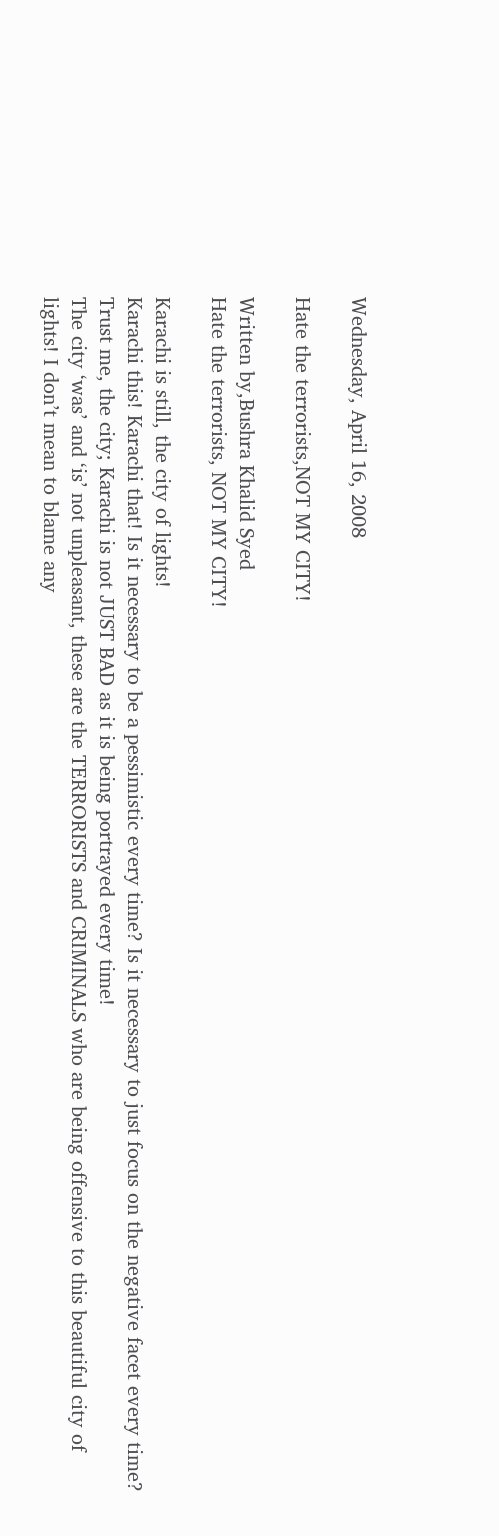Wednesday, April 16, 2008

Hate the terrorists,NOT MY CITY!

Written by,Bushra Khalid Syed
Hate the terrorists, NOT MY CITY!

Karachi is still, the city of lights!
Karachi this! Karachi that! Is it necessary to be a pessimistic every time? Is it necessary to just focus on the negative facet every time? Trust me, the city; Karachi is not JUST BAD as it is being portrayed every time!
The city ‘was’ and ‘is’ not unpleasant, these are the TERRORISTS and CRIMINALS who are being offensive to this beautiful city of lights! I don’t mean to blame any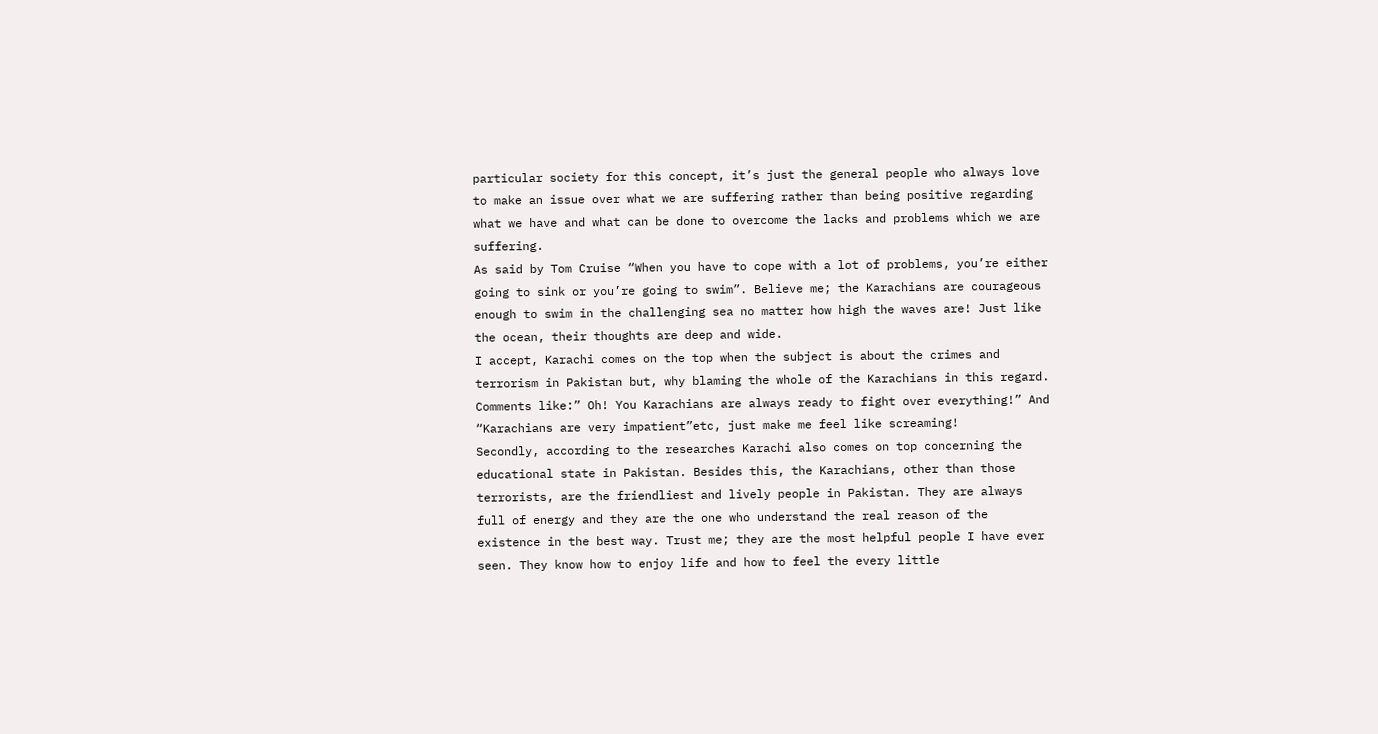particular society for this concept, it’s just the general people who always love to make an issue over what we are suffering rather than being positive regarding what we have and what can be done to overcome the lacks and problems which we are suffering.
As said by Tom Cruise “When you have to cope with a lot of problems, you’re either going to sink or you’re going to swim”. Believe me; the Karachians are courageous enough to swim in the challenging sea no matter how high the waves are! Just like the ocean, their thoughts are deep and wide.
I accept, Karachi comes on the top when the subject is about the crimes and terrorism in Pakistan but, why blaming the whole of the Karachians in this regard. Comments like:” Oh! You Karachians are always ready to fight over everything!” And “Karachians are very impatient”etc, just make me feel like screaming!
Secondly, according to the researches Karachi also comes on top concerning the educational state in Pakistan. Besides this, the Karachians, other than those terrorists, are the friendliest and lively people in Pakistan. They are always full of energy and they are the one who understand the real reason of the existence in the best way. Trust me; they are the most helpful people I have ever seen. They know how to enjoy life and how to feel the every little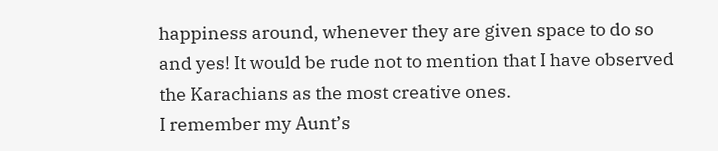happiness around, whenever they are given space to do so and yes! It would be rude not to mention that I have observed the Karachians as the most creative ones.
I remember my Aunt’s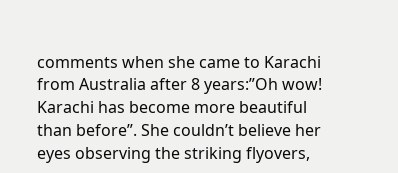comments when she came to Karachi from Australia after 8 years:”Oh wow! Karachi has become more beautiful than before”. She couldn’t believe her eyes observing the striking flyovers,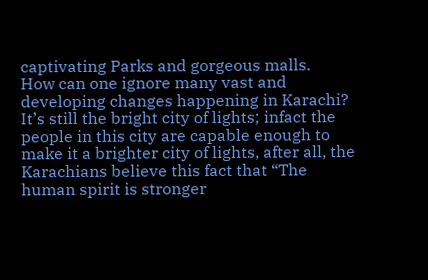captivating Parks and gorgeous malls.
How can one ignore many vast and developing changes happening in Karachi? It’s still the bright city of lights; infact the people in this city are capable enough to make it a brighter city of lights, after all, the Karachians believe this fact that “The human spirit is stronger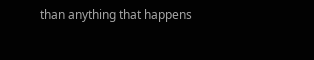than anything that happens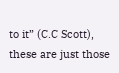to it” (C.C Scott), these are just those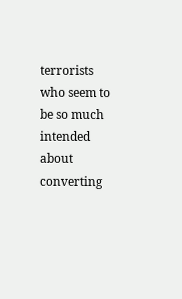terrorists who seem to be so much intended about converting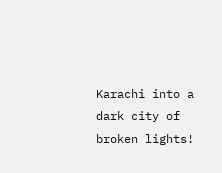Karachi into a dark city of broken lights!